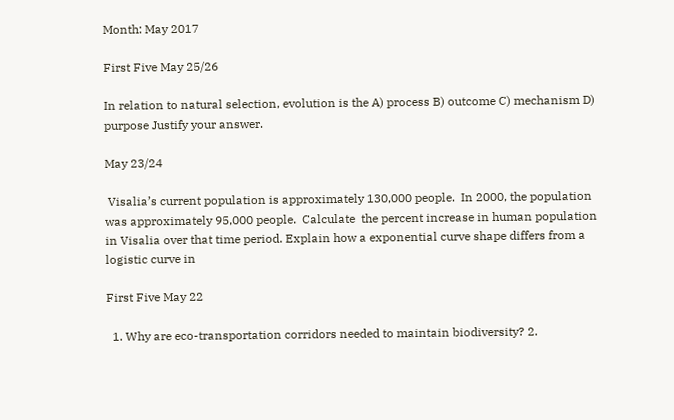Month: May 2017

First Five May 25/26

In relation to natural selection, evolution is the A) process B) outcome C) mechanism D) purpose Justify your answer.

May 23/24

 Visalia’s current population is approximately 130,000 people.  In 2000, the population was approximately 95,000 people.  Calculate  the percent increase in human population in Visalia over that time period. Explain how a exponential curve shape differs from a logistic curve in

First Five May 22

  1. Why are eco-transportation corridors needed to maintain biodiversity? 2.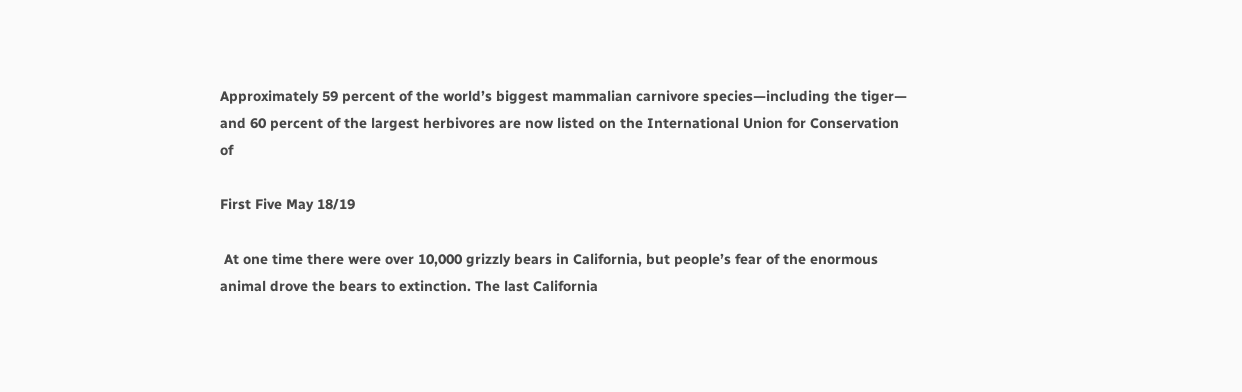Approximately 59 percent of the world’s biggest mammalian carnivore species—including the tiger— and 60 percent of the largest herbivores are now listed on the International Union for Conservation of

First Five May 18/19

 At one time there were over 10,000 grizzly bears in California, but people’s fear of the enormous animal drove the bears to extinction. The last California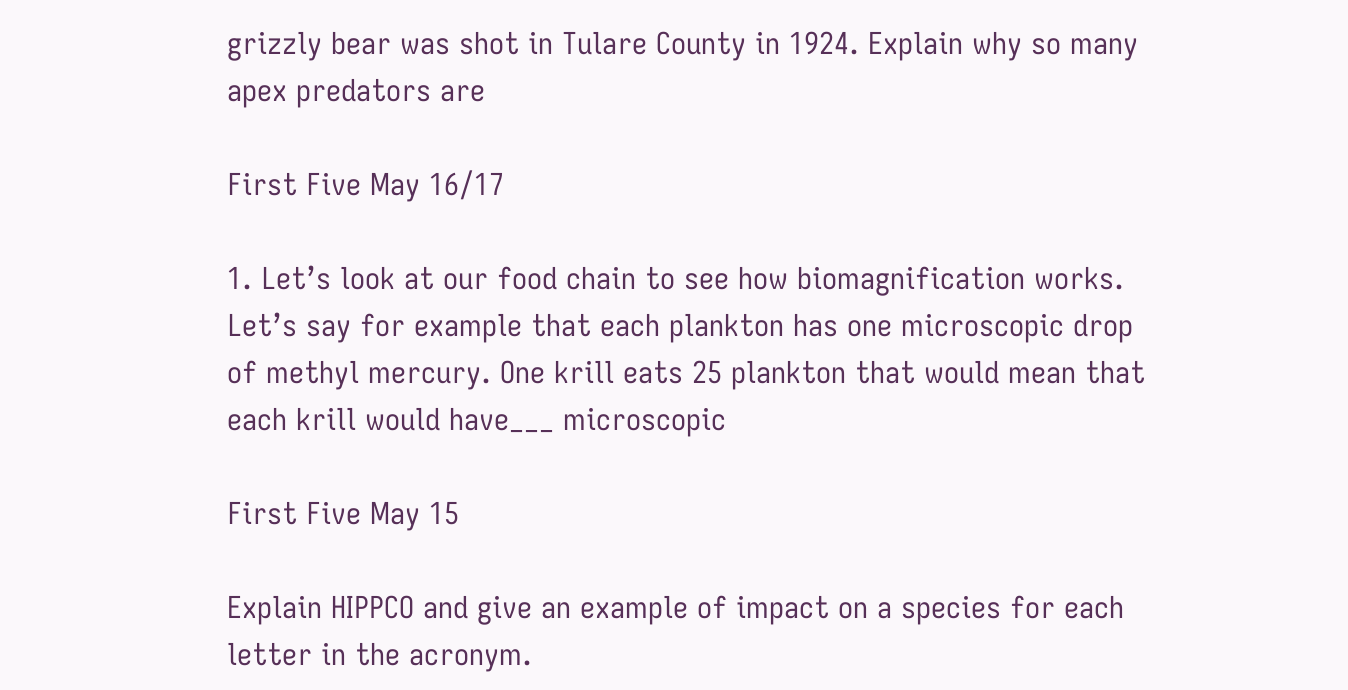grizzly bear was shot in Tulare County in 1924. Explain why so many apex predators are

First Five May 16/17

1. Let’s look at our food chain to see how biomagnification works. Let’s say for example that each plankton has one microscopic drop of methyl mercury. One krill eats 25 plankton that would mean that each krill would have___ microscopic

First Five May 15

Explain HIPPCO and give an example of impact on a species for each letter in the acronym.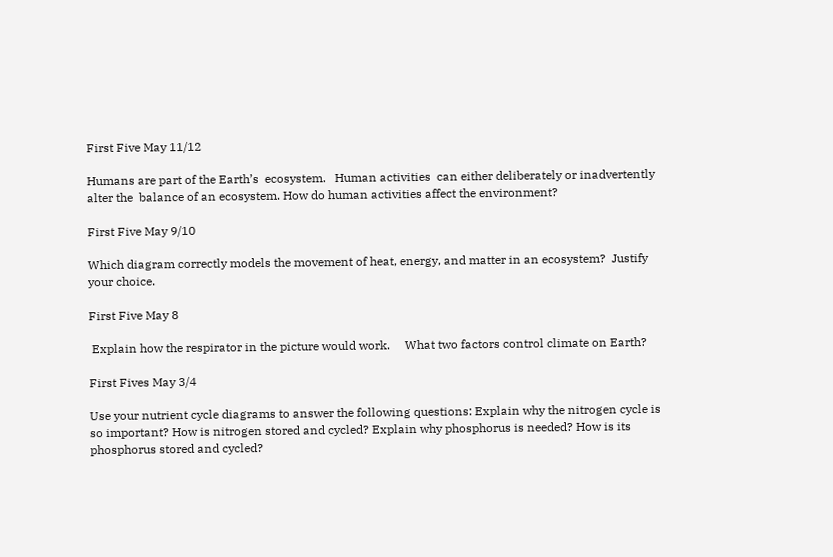First Five May 11/12

Humans are part of the Earth’s  ecosystem.   Human activities  can either deliberately or inadvertently alter the  balance of an ecosystem. How do human activities affect the environment?

First Five May 9/10

Which diagram correctly models the movement of heat, energy, and matter in an ecosystem?  Justify your choice.

First Five May 8

 Explain how the respirator in the picture would work.     What two factors control climate on Earth?

First Fives May 3/4

Use your nutrient cycle diagrams to answer the following questions: Explain why the nitrogen cycle is so important? How is nitrogen stored and cycled? Explain why phosphorus is needed? How is its phosphorus stored and cycled?